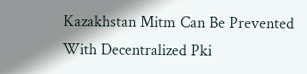Kazakhstan Mitm Can Be Prevented With Decentralized Pki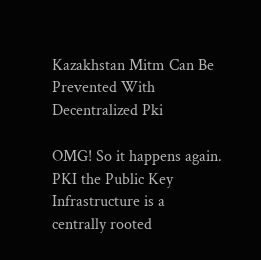Kazakhstan Mitm Can Be Prevented With Decentralized Pki

OMG! So it happens again. PKI the Public Key Infrastructure is a centrally rooted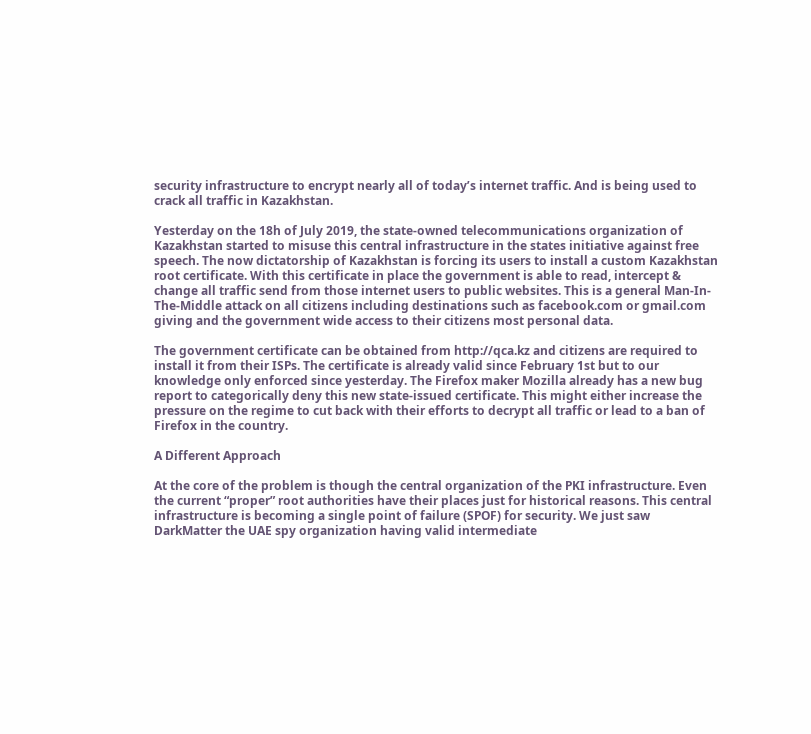security infrastructure to encrypt nearly all of today’s internet traffic. And is being used to crack all traffic in Kazakhstan.

Yesterday on the 18h of July 2019, the state-owned telecommunications organization of Kazakhstan started to misuse this central infrastructure in the states initiative against free speech. The now dictatorship of Kazakhstan is forcing its users to install a custom Kazakhstan root certificate. With this certificate in place the government is able to read, intercept & change all traffic send from those internet users to public websites. This is a general Man-In-The-Middle attack on all citizens including destinations such as facebook.com or gmail.com giving and the government wide access to their citizens most personal data.

The government certificate can be obtained from http://qca.kz and citizens are required to install it from their ISPs. The certificate is already valid since February 1st but to our knowledge only enforced since yesterday. The Firefox maker Mozilla already has a new bug report to categorically deny this new state-issued certificate. This might either increase the pressure on the regime to cut back with their efforts to decrypt all traffic or lead to a ban of Firefox in the country.

A Different Approach

At the core of the problem is though the central organization of the PKI infrastructure. Even the current “proper” root authorities have their places just for historical reasons. This central infrastructure is becoming a single point of failure (SPOF) for security. We just saw DarkMatter the UAE spy organization having valid intermediate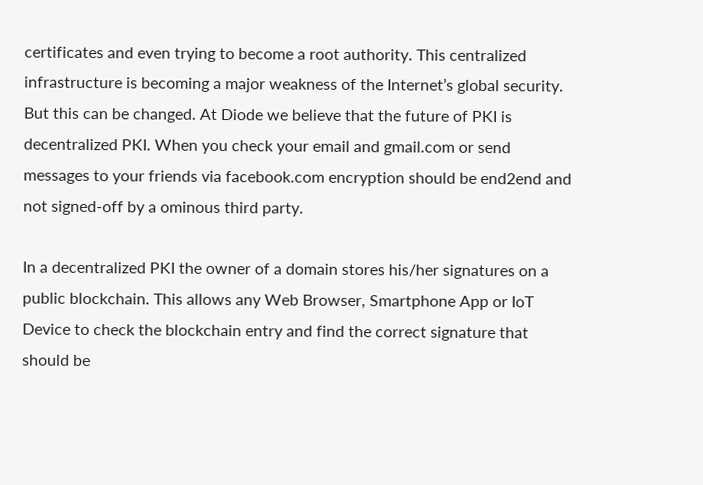certificates and even trying to become a root authority. This centralized infrastructure is becoming a major weakness of the Internet’s global security. But this can be changed. At Diode we believe that the future of PKI is decentralized PKI. When you check your email and gmail.com or send messages to your friends via facebook.com encryption should be end2end and not signed-off by a ominous third party.

In a decentralized PKI the owner of a domain stores his/her signatures on a public blockchain. This allows any Web Browser, Smartphone App or IoT Device to check the blockchain entry and find the correct signature that should be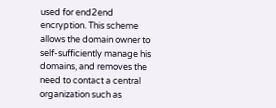used for end2end encryption. This scheme allows the domain owner to self-sufficiently manage his domains, and removes the need to contact a central organization such as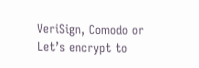VeriSign, Comodo or Let’s encrypt to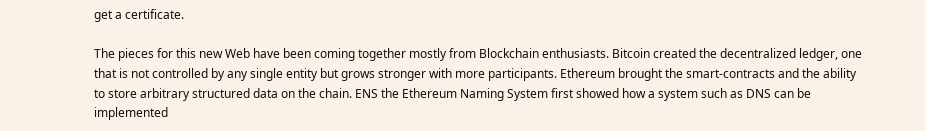get a certificate.

The pieces for this new Web have been coming together mostly from Blockchain enthusiasts. Bitcoin created the decentralized ledger, one that is not controlled by any single entity but grows stronger with more participants. Ethereum brought the smart-contracts and the ability to store arbitrary structured data on the chain. ENS the Ethereum Naming System first showed how a system such as DNS can be implemented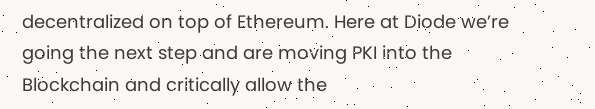decentralized on top of Ethereum. Here at Diode we’re going the next step and are moving PKI into the Blockchain and critically allow the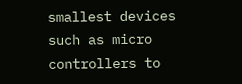smallest devices such as micro controllers to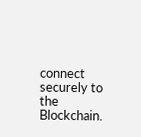connect securely to the Blockchain.